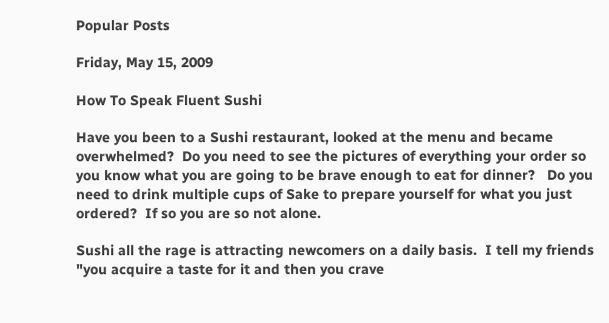Popular Posts

Friday, May 15, 2009

How To Speak Fluent Sushi

Have you been to a Sushi restaurant, looked at the menu and became overwhelmed?  Do you need to see the pictures of everything your order so you know what you are going to be brave enough to eat for dinner?   Do you need to drink multiple cups of Sake to prepare yourself for what you just ordered?  If so you are so not alone.

Sushi all the rage is attracting newcomers on a daily basis.  I tell my friends "you acquire a taste for it and then you crave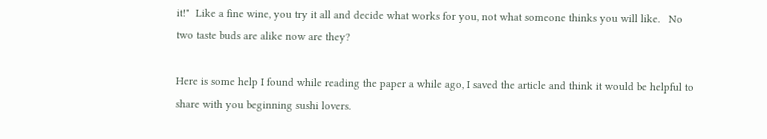it!"  Like a fine wine, you try it all and decide what works for you, not what someone thinks you will like.   No two taste buds are alike now are they?

Here is some help I found while reading the paper a while ago, I saved the article and think it would be helpful to share with you beginning sushi lovers.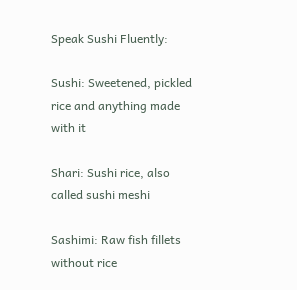Speak Sushi Fluently:

Sushi: Sweetened, pickled rice and anything made with it

Shari: Sushi rice, also called sushi meshi

Sashimi: Raw fish fillets without rice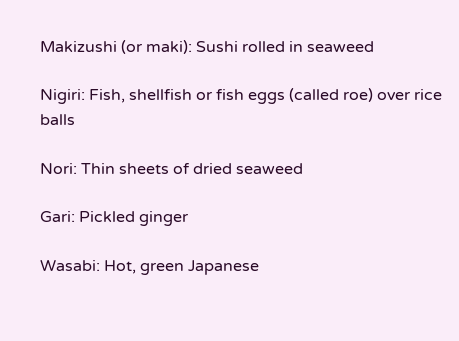Makizushi (or maki): Sushi rolled in seaweed

Nigiri: Fish, shellfish or fish eggs (called roe) over rice balls

Nori: Thin sheets of dried seaweed

Gari: Pickled ginger

Wasabi: Hot, green Japanese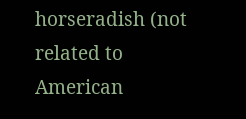horseradish (not related to American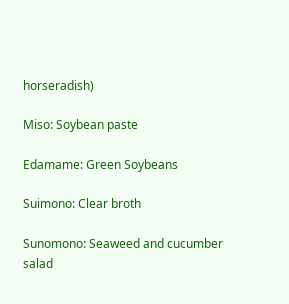horseradish)

Miso: Soybean paste

Edamame: Green Soybeans

Suimono: Clear broth

Sunomono: Seaweed and cucumber salad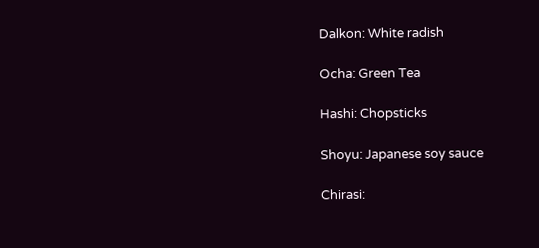Dalkon: White radish

Ocha: Green Tea

Hashi: Chopsticks

Shoyu: Japanese soy sauce

Chirasi: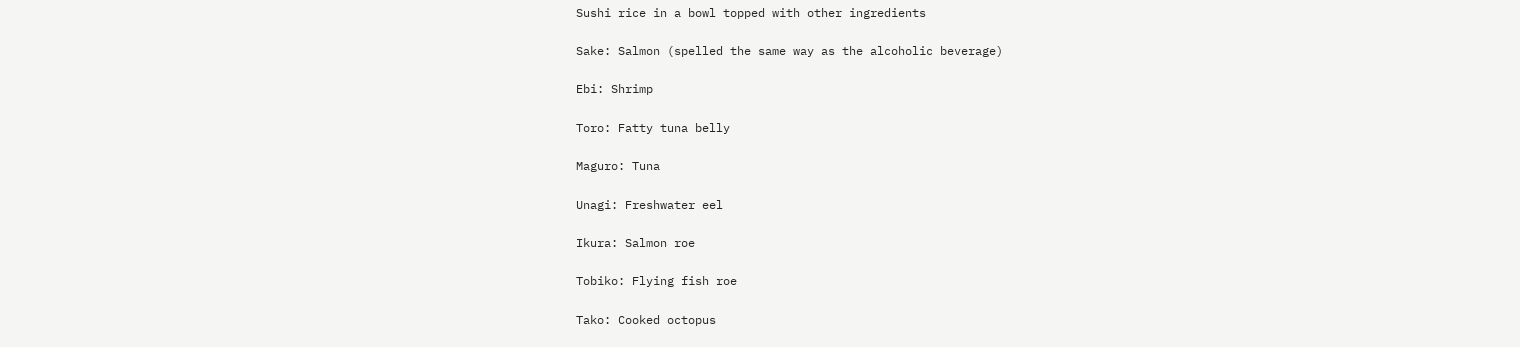Sushi rice in a bowl topped with other ingredients

Sake: Salmon (spelled the same way as the alcoholic beverage)

Ebi: Shrimp

Toro: Fatty tuna belly

Maguro: Tuna

Unagi: Freshwater eel

Ikura: Salmon roe

Tobiko: Flying fish roe

Tako: Cooked octopus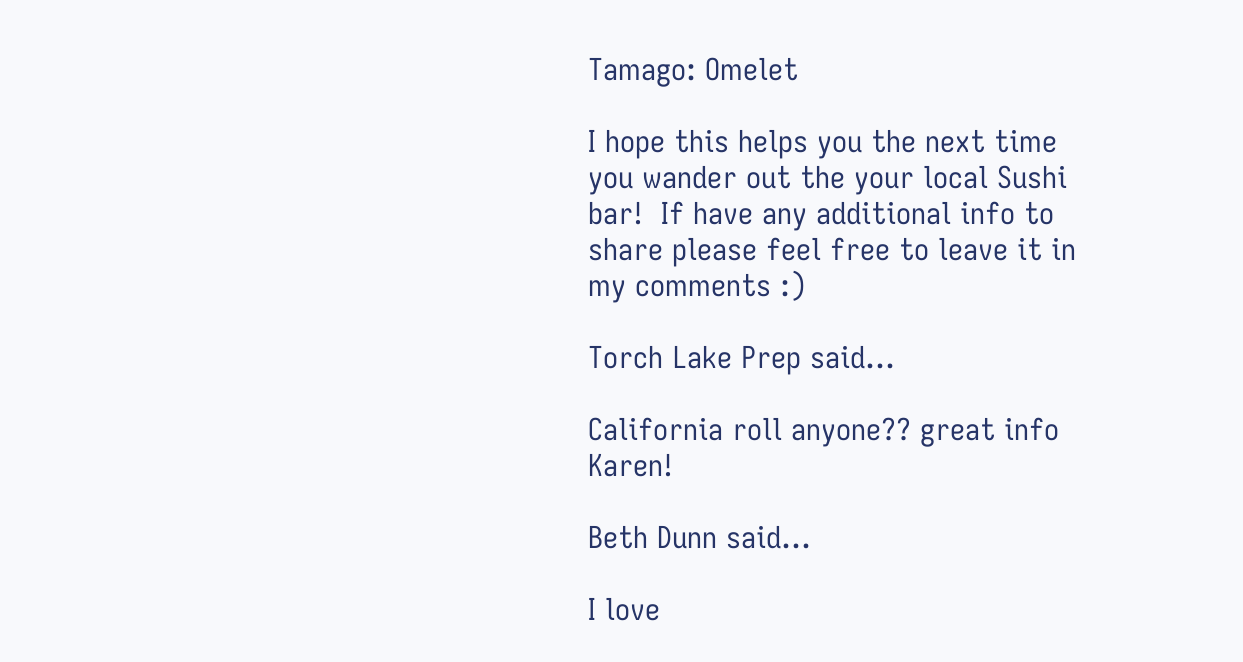Tamago: Omelet

I hope this helps you the next time you wander out the your local Sushi bar!  If have any additional info to share please feel free to leave it in my comments :)

Torch Lake Prep said...

California roll anyone?? great info Karen!

Beth Dunn said...

I love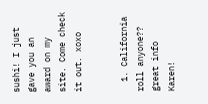sushi! I just gave you an award on my site. Come check it out. xoxo


  1. California roll anyone?? great info Karen!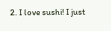2. I love sushi! I just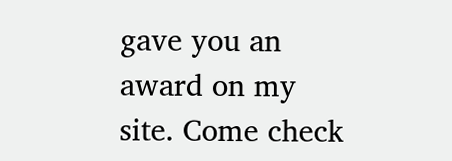gave you an award on my site. Come check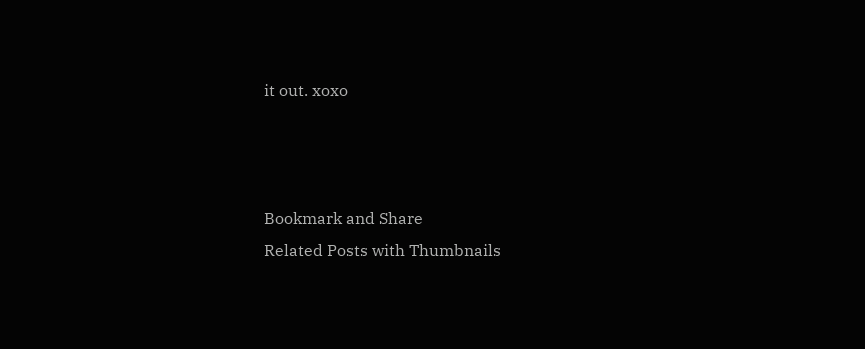it out. xoxo



Bookmark and Share
Related Posts with Thumbnails